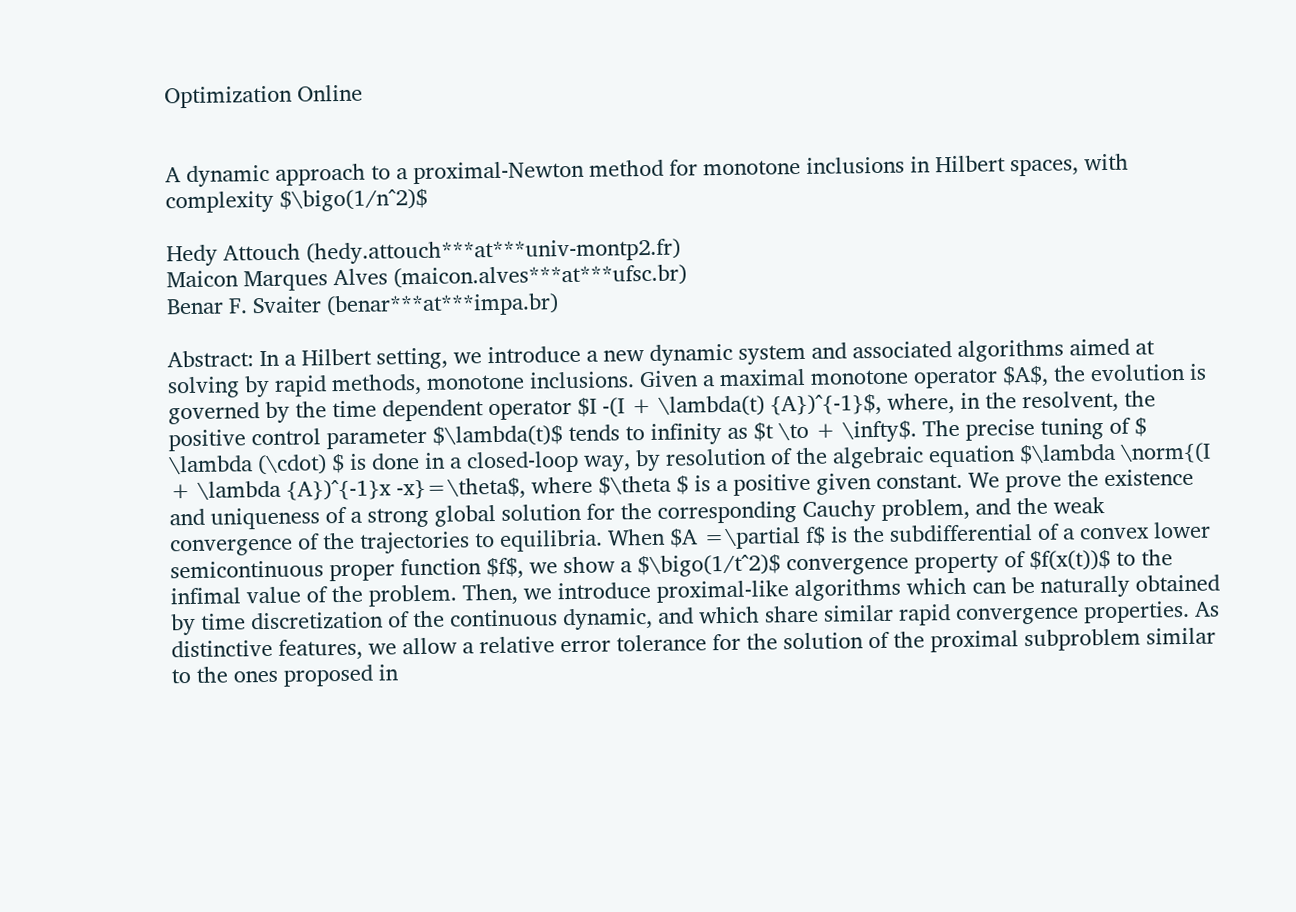Optimization Online


A dynamic approach to a proximal-Newton method for monotone inclusions in Hilbert spaces, with complexity $\bigo(1/n^2)$

Hedy Attouch (hedy.attouch***at***univ-montp2.fr)
Maicon Marques Alves (maicon.alves***at***ufsc.br)
Benar F. Svaiter (benar***at***impa.br)

Abstract: In a Hilbert setting, we introduce a new dynamic system and associated algorithms aimed at solving by rapid methods, monotone inclusions. Given a maximal monotone operator $A$, the evolution is governed by the time dependent operator $I -(I + \lambda(t) {A})^{-1}$, where, in the resolvent, the positive control parameter $\lambda(t)$ tends to infinity as $t \to + \infty$. The precise tuning of $ \lambda (\cdot) $ is done in a closed-loop way, by resolution of the algebraic equation $\lambda \norm{(I + \lambda {A})^{-1}x -x}=\theta$, where $\theta $ is a positive given constant. We prove the existence and uniqueness of a strong global solution for the corresponding Cauchy problem, and the weak convergence of the trajectories to equilibria. When $A =\partial f$ is the subdifferential of a convex lower semicontinuous proper function $f$, we show a $\bigo(1/t^2)$ convergence property of $f(x(t))$ to the infimal value of the problem. Then, we introduce proximal-like algorithms which can be naturally obtained by time discretization of the continuous dynamic, and which share similar rapid convergence properties. As distinctive features, we allow a relative error tolerance for the solution of the proximal subproblem similar to the ones proposed in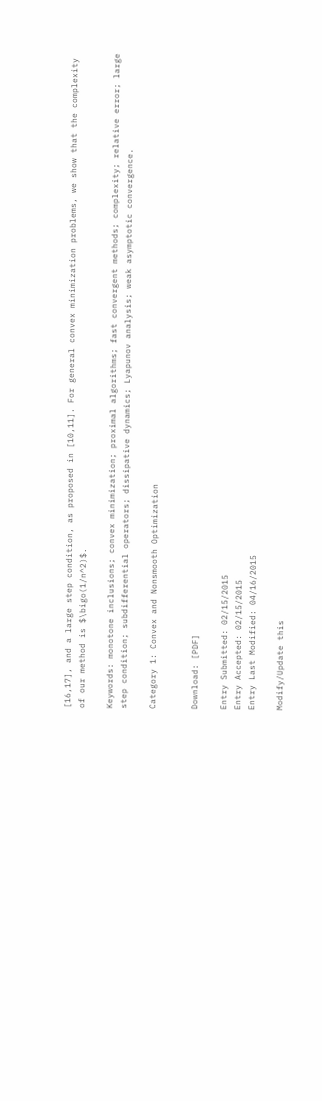[16,17], and a large step condition, as proposed in [10,11]. For general convex minimization problems, we show that the complexity of our method is $\bigo(1/n^2)$.

Keywords: monotone inclusions; convex minimization; proximal algorithms; fast convergent methods; complexity; relative error; large step condition; subdifferential operators; dissipative dynamics; Lyapunov analysis; weak asymptotic convergence.

Category 1: Convex and Nonsmooth Optimization


Download: [PDF]

Entry Submitted: 02/15/2015
Entry Accepted: 02/15/2015
Entry Last Modified: 04/16/2015

Modify/Update this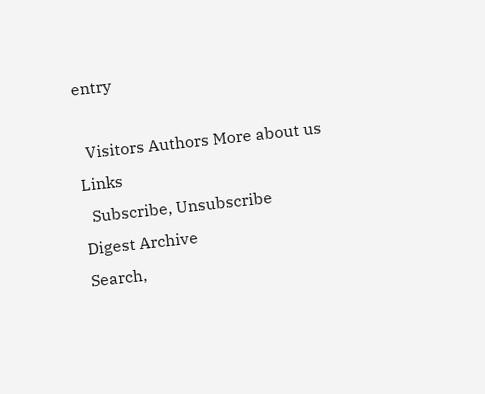entry

  Visitors Authors More about us Links
  Subscribe, Unsubscribe
Digest Archive
Search,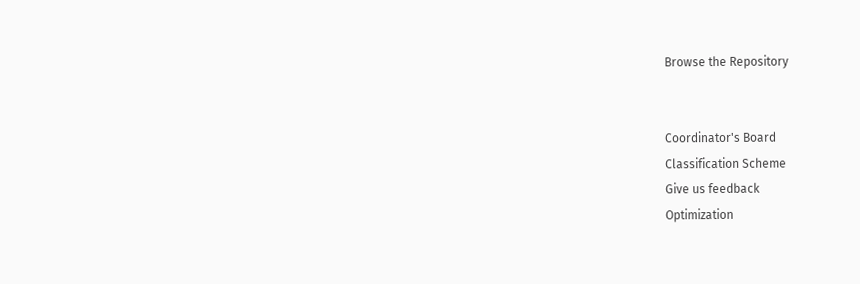Browse the Repository


Coordinator's Board
Classification Scheme
Give us feedback
Optimization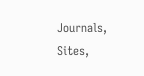Journals, Sites,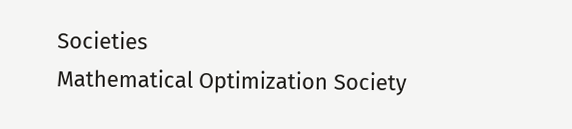Societies
Mathematical Optimization Society